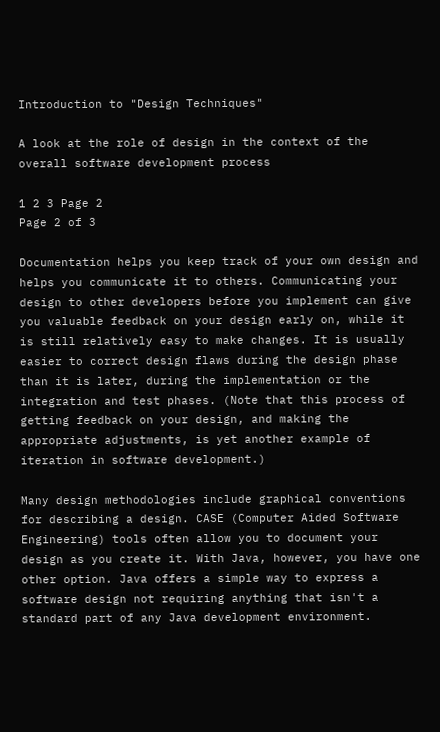Introduction to "Design Techniques"

A look at the role of design in the context of the overall software development process

1 2 3 Page 2
Page 2 of 3

Documentation helps you keep track of your own design and helps you communicate it to others. Communicating your design to other developers before you implement can give you valuable feedback on your design early on, while it is still relatively easy to make changes. It is usually easier to correct design flaws during the design phase than it is later, during the implementation or the integration and test phases. (Note that this process of getting feedback on your design, and making the appropriate adjustments, is yet another example of iteration in software development.)

Many design methodologies include graphical conventions for describing a design. CASE (Computer Aided Software Engineering) tools often allow you to document your design as you create it. With Java, however, you have one other option. Java offers a simple way to express a software design not requiring anything that isn't a standard part of any Java development environment.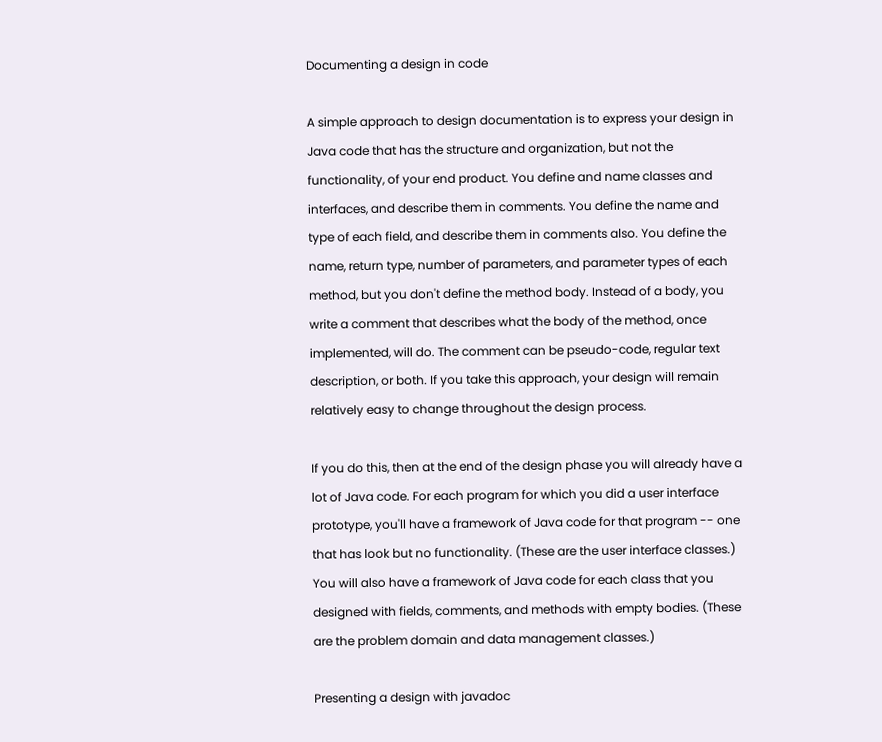Documenting a design in code

A simple approach to design documentation is to express your design in Java code that has the structure and organization, but not the functionality, of your end product. You define and name classes and interfaces, and describe them in comments. You define the name and type of each field, and describe them in comments also. You define the name, return type, number of parameters, and parameter types of each method, but you don't define the method body. Instead of a body, you write a comment that describes what the body of the method, once implemented, will do. The comment can be pseudo-code, regular text description, or both. If you take this approach, your design will remain relatively easy to change throughout the design process.

If you do this, then at the end of the design phase you will already have a lot of Java code. For each program for which you did a user interface prototype, you'll have a framework of Java code for that program -- one that has look but no functionality. (These are the user interface classes.) You will also have a framework of Java code for each class that you designed with fields, comments, and methods with empty bodies. (These are the problem domain and data management classes.)

Presenting a design with javadoc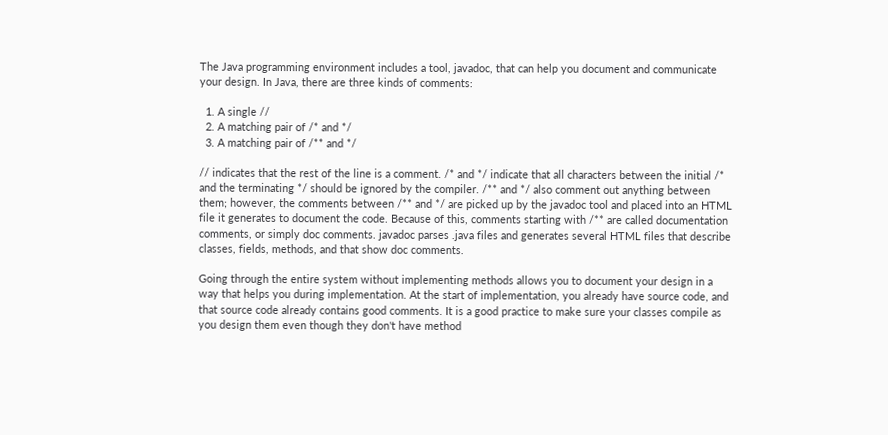The Java programming environment includes a tool, javadoc, that can help you document and communicate your design. In Java, there are three kinds of comments:

  1. A single //
  2. A matching pair of /* and */
  3. A matching pair of /** and */

// indicates that the rest of the line is a comment. /* and */ indicate that all characters between the initial /* and the terminating */ should be ignored by the compiler. /** and */ also comment out anything between them; however, the comments between /** and */ are picked up by the javadoc tool and placed into an HTML file it generates to document the code. Because of this, comments starting with /** are called documentation comments, or simply doc comments. javadoc parses .java files and generates several HTML files that describe classes, fields, methods, and that show doc comments.

Going through the entire system without implementing methods allows you to document your design in a way that helps you during implementation. At the start of implementation, you already have source code, and that source code already contains good comments. It is a good practice to make sure your classes compile as you design them even though they don't have method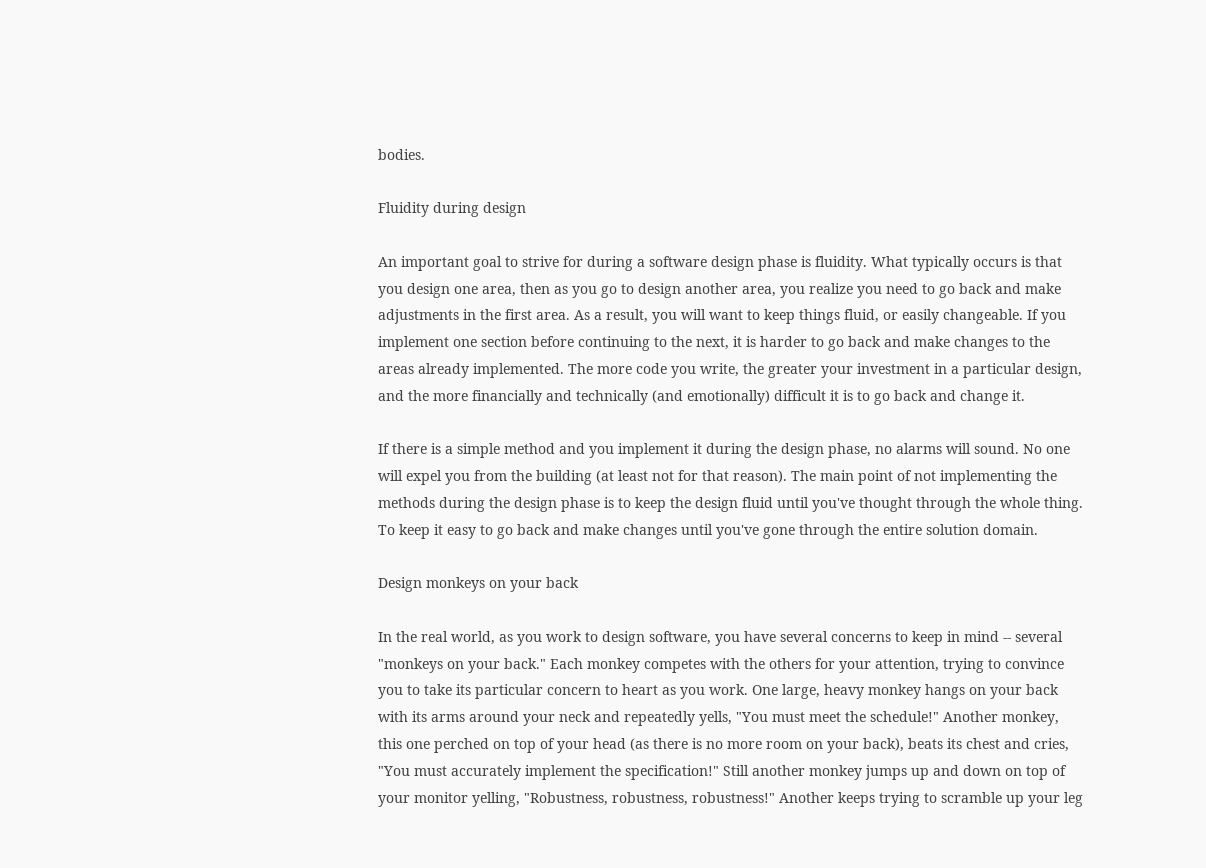bodies.

Fluidity during design

An important goal to strive for during a software design phase is fluidity. What typically occurs is that you design one area, then as you go to design another area, you realize you need to go back and make adjustments in the first area. As a result, you will want to keep things fluid, or easily changeable. If you implement one section before continuing to the next, it is harder to go back and make changes to the areas already implemented. The more code you write, the greater your investment in a particular design, and the more financially and technically (and emotionally) difficult it is to go back and change it.

If there is a simple method and you implement it during the design phase, no alarms will sound. No one will expel you from the building (at least not for that reason). The main point of not implementing the methods during the design phase is to keep the design fluid until you've thought through the whole thing. To keep it easy to go back and make changes until you've gone through the entire solution domain.

Design monkeys on your back

In the real world, as you work to design software, you have several concerns to keep in mind -- several "monkeys on your back." Each monkey competes with the others for your attention, trying to convince you to take its particular concern to heart as you work. One large, heavy monkey hangs on your back with its arms around your neck and repeatedly yells, "You must meet the schedule!" Another monkey, this one perched on top of your head (as there is no more room on your back), beats its chest and cries, "You must accurately implement the specification!" Still another monkey jumps up and down on top of your monitor yelling, "Robustness, robustness, robustness!" Another keeps trying to scramble up your leg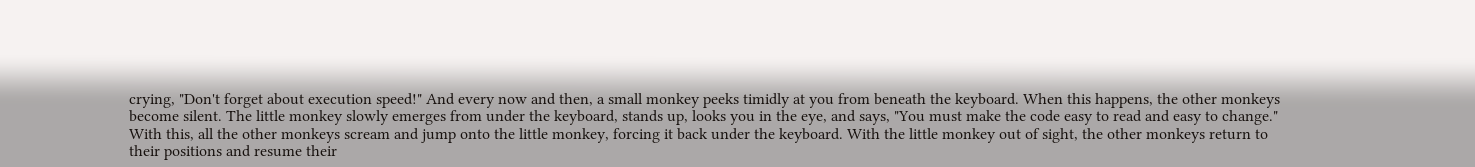crying, "Don't forget about execution speed!" And every now and then, a small monkey peeks timidly at you from beneath the keyboard. When this happens, the other monkeys become silent. The little monkey slowly emerges from under the keyboard, stands up, looks you in the eye, and says, "You must make the code easy to read and easy to change." With this, all the other monkeys scream and jump onto the little monkey, forcing it back under the keyboard. With the little monkey out of sight, the other monkeys return to their positions and resume their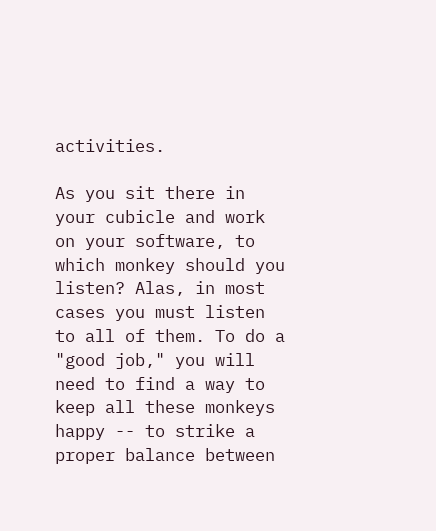activities.

As you sit there in your cubicle and work on your software, to which monkey should you listen? Alas, in most cases you must listen to all of them. To do a "good job," you will need to find a way to keep all these monkeys happy -- to strike a proper balance between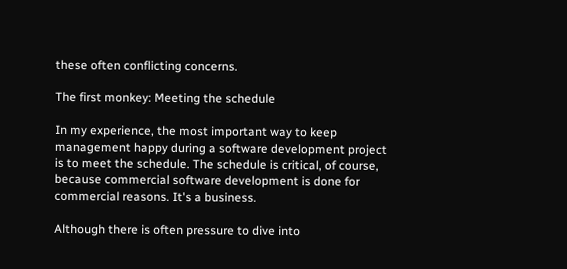these often conflicting concerns.

The first monkey: Meeting the schedule

In my experience, the most important way to keep management happy during a software development project is to meet the schedule. The schedule is critical, of course, because commercial software development is done for commercial reasons. It's a business.

Although there is often pressure to dive into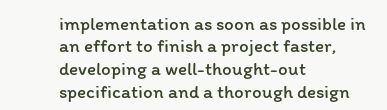implementation as soon as possible in an effort to finish a project faster, developing a well-thought-out specification and a thorough design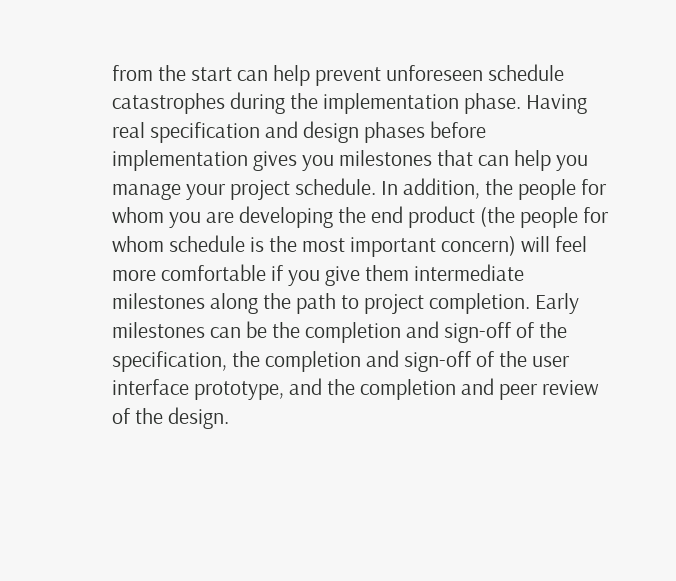from the start can help prevent unforeseen schedule catastrophes during the implementation phase. Having real specification and design phases before implementation gives you milestones that can help you manage your project schedule. In addition, the people for whom you are developing the end product (the people for whom schedule is the most important concern) will feel more comfortable if you give them intermediate milestones along the path to project completion. Early milestones can be the completion and sign-off of the specification, the completion and sign-off of the user interface prototype, and the completion and peer review of the design.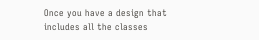Once you have a design that includes all the classes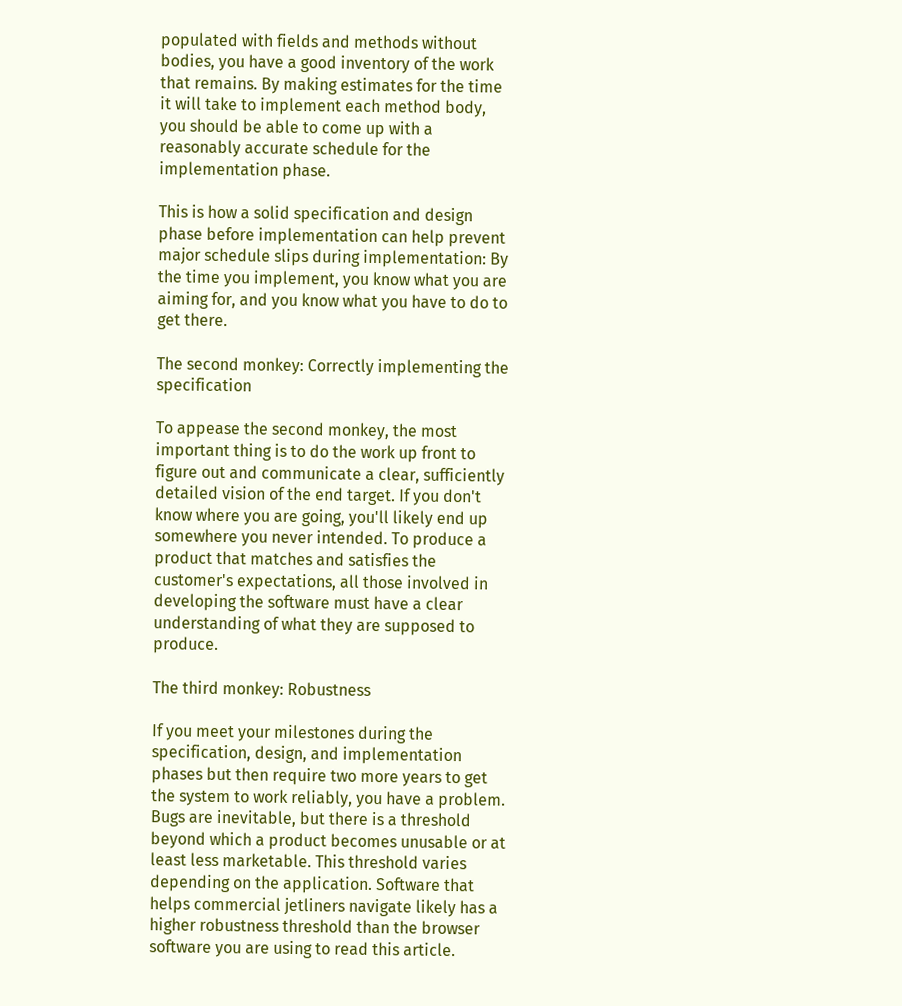populated with fields and methods without bodies, you have a good inventory of the work that remains. By making estimates for the time it will take to implement each method body, you should be able to come up with a reasonably accurate schedule for the implementation phase.

This is how a solid specification and design phase before implementation can help prevent major schedule slips during implementation: By the time you implement, you know what you are aiming for, and you know what you have to do to get there.

The second monkey: Correctly implementing the specification

To appease the second monkey, the most important thing is to do the work up front to figure out and communicate a clear, sufficiently detailed vision of the end target. If you don't know where you are going, you'll likely end up somewhere you never intended. To produce a product that matches and satisfies the customer's expectations, all those involved in developing the software must have a clear understanding of what they are supposed to produce.

The third monkey: Robustness

If you meet your milestones during the specification, design, and implementation phases but then require two more years to get the system to work reliably, you have a problem. Bugs are inevitable, but there is a threshold beyond which a product becomes unusable or at least less marketable. This threshold varies depending on the application. Software that helps commercial jetliners navigate likely has a higher robustness threshold than the browser software you are using to read this article.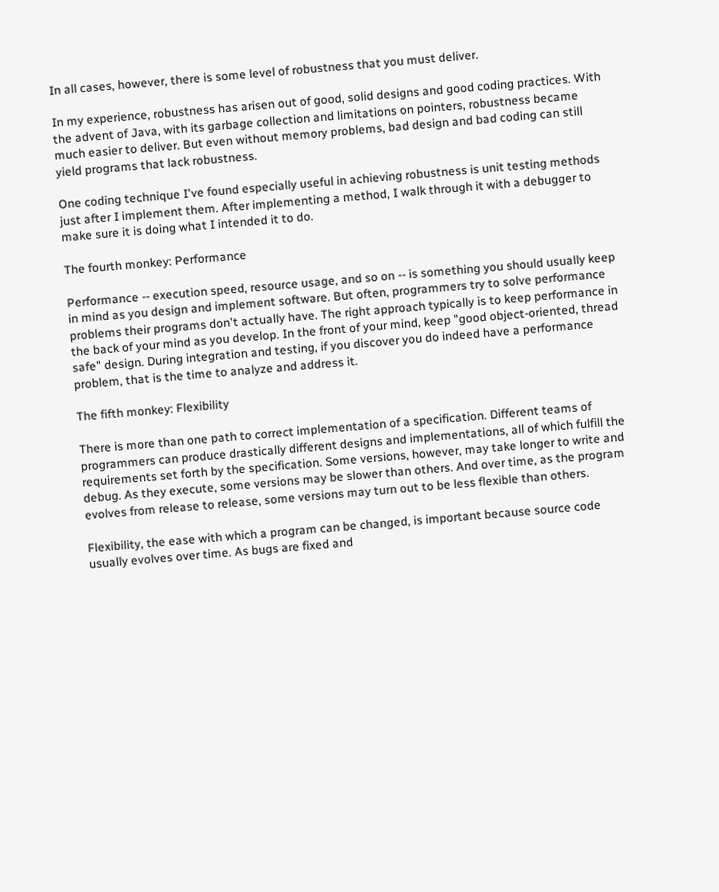In all cases, however, there is some level of robustness that you must deliver.

In my experience, robustness has arisen out of good, solid designs and good coding practices. With the advent of Java, with its garbage collection and limitations on pointers, robustness became much easier to deliver. But even without memory problems, bad design and bad coding can still yield programs that lack robustness.

One coding technique I've found especially useful in achieving robustness is unit testing methods just after I implement them. After implementing a method, I walk through it with a debugger to make sure it is doing what I intended it to do.

The fourth monkey: Performance

Performance -- execution speed, resource usage, and so on -- is something you should usually keep in mind as you design and implement software. But often, programmers try to solve performance problems their programs don't actually have. The right approach typically is to keep performance in the back of your mind as you develop. In the front of your mind, keep "good object-oriented, thread safe" design. During integration and testing, if you discover you do indeed have a performance problem, that is the time to analyze and address it.

The fifth monkey: Flexibility

There is more than one path to correct implementation of a specification. Different teams of programmers can produce drastically different designs and implementations, all of which fulfill the requirements set forth by the specification. Some versions, however, may take longer to write and debug. As they execute, some versions may be slower than others. And over time, as the program evolves from release to release, some versions may turn out to be less flexible than others.

Flexibility, the ease with which a program can be changed, is important because source code usually evolves over time. As bugs are fixed and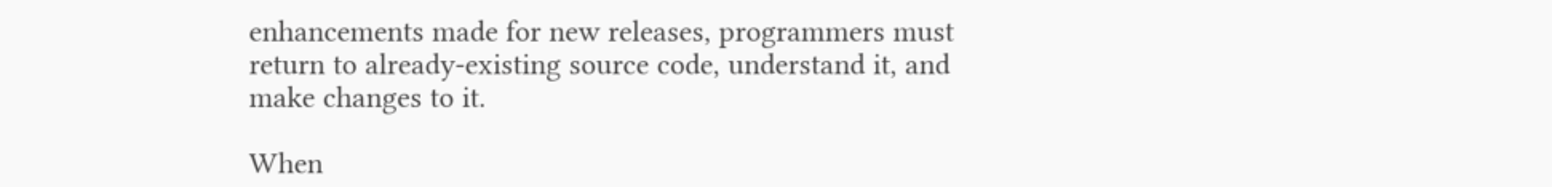enhancements made for new releases, programmers must return to already-existing source code, understand it, and make changes to it.

When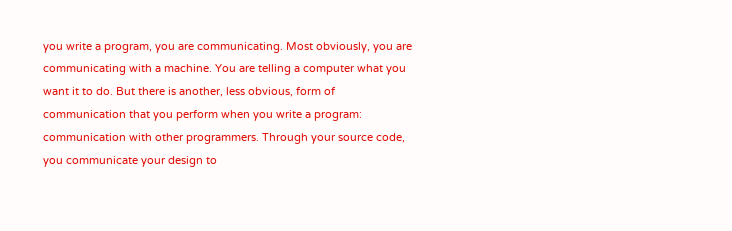you write a program, you are communicating. Most obviously, you are communicating with a machine. You are telling a computer what you want it to do. But there is another, less obvious, form of communication that you perform when you write a program: communication with other programmers. Through your source code, you communicate your design to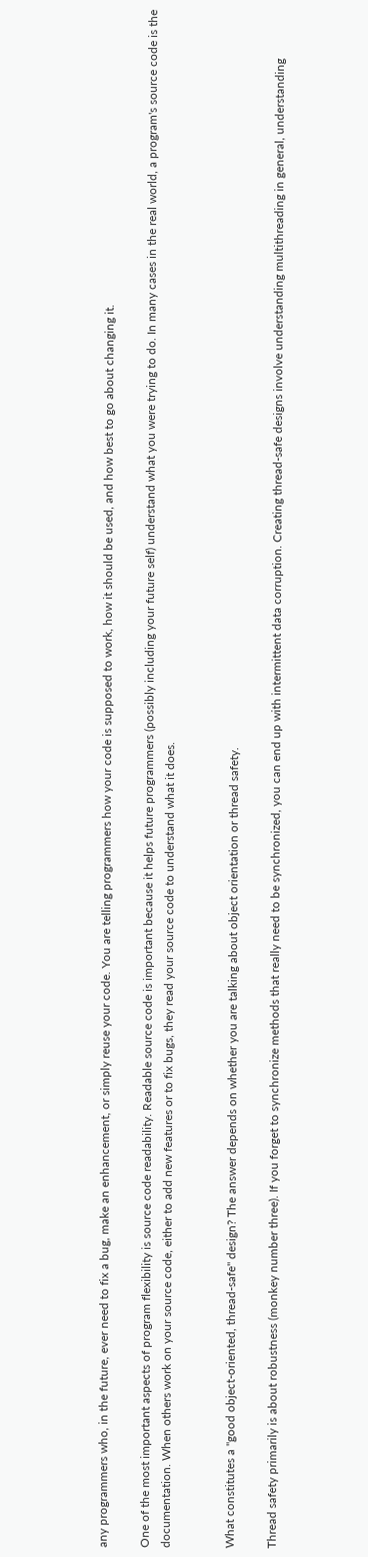any programmers who, in the future, ever need to fix a bug, make an enhancement, or simply reuse your code. You are telling programmers how your code is supposed to work, how it should be used, and how best to go about changing it.

One of the most important aspects of program flexibility is source code readability. Readable source code is important because it helps future programmers (possibly including your future self) understand what you were trying to do. In many cases in the real world, a program's source code is the documentation. When others work on your source code, either to add new features or to fix bugs, they read your source code to understand what it does.


What constitutes a "good object-oriented, thread-safe" design? The answer depends on whether you are talking about object orientation or thread safety.

Thread safety primarily is about robustness (monkey number three). If you forget to synchronize methods that really need to be synchronized, you can end up with intermittent data corruption. Creating thread-safe designs involve understanding multithreading in general, understanding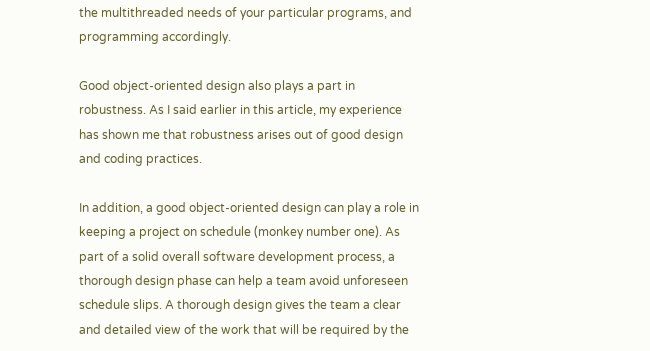the multithreaded needs of your particular programs, and programming accordingly.

Good object-oriented design also plays a part in robustness. As I said earlier in this article, my experience has shown me that robustness arises out of good design and coding practices.

In addition, a good object-oriented design can play a role in keeping a project on schedule (monkey number one). As part of a solid overall software development process, a thorough design phase can help a team avoid unforeseen schedule slips. A thorough design gives the team a clear and detailed view of the work that will be required by the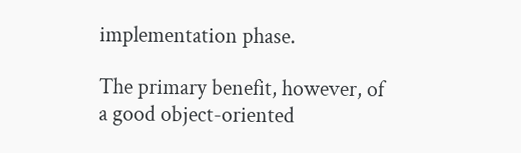implementation phase.

The primary benefit, however, of a good object-oriented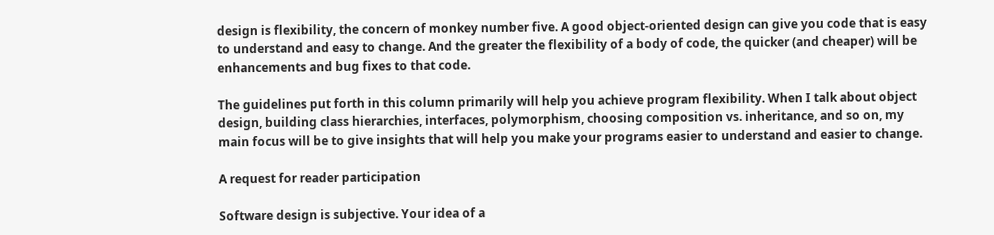design is flexibility, the concern of monkey number five. A good object-oriented design can give you code that is easy to understand and easy to change. And the greater the flexibility of a body of code, the quicker (and cheaper) will be enhancements and bug fixes to that code.

The guidelines put forth in this column primarily will help you achieve program flexibility. When I talk about object design, building class hierarchies, interfaces, polymorphism, choosing composition vs. inheritance, and so on, my main focus will be to give insights that will help you make your programs easier to understand and easier to change.

A request for reader participation

Software design is subjective. Your idea of a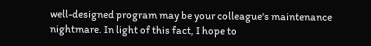well-designed program may be your colleague's maintenance nightmare. In light of this fact, I hope to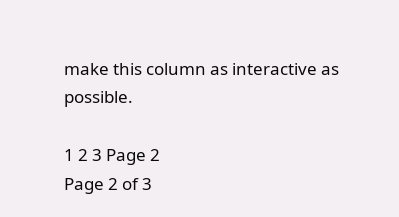make this column as interactive as possible.

1 2 3 Page 2
Page 2 of 3